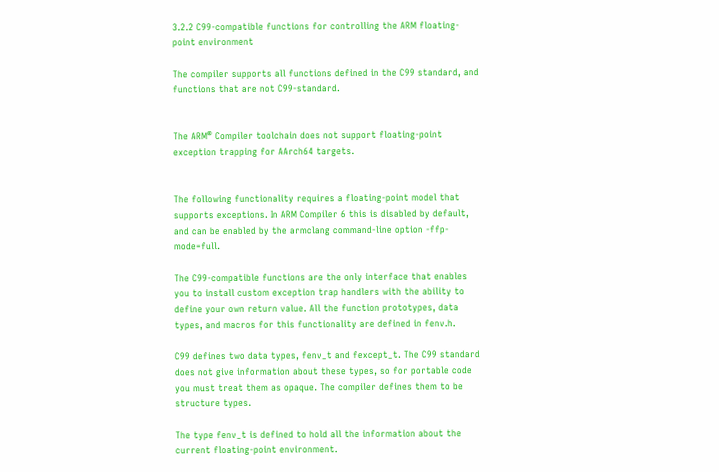3.2.2 C99-compatible functions for controlling the ARM floating-point environment

The compiler supports all functions defined in the C99 standard, and functions that are not C99-standard.


The ARM® Compiler toolchain does not support floating-point exception trapping for AArch64 targets.


The following functionality requires a floating-point model that supports exceptions. In ARM Compiler 6 this is disabled by default, and can be enabled by the armclang command-line option -ffp-mode=full.

The C99-compatible functions are the only interface that enables you to install custom exception trap handlers with the ability to define your own return value. All the function prototypes, data types, and macros for this functionality are defined in fenv.h.

C99 defines two data types, fenv_t and fexcept_t. The C99 standard does not give information about these types, so for portable code you must treat them as opaque. The compiler defines them to be structure types.

The type fenv_t is defined to hold all the information about the current floating-point environment.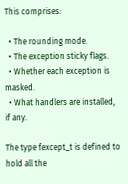This comprises:

  • The rounding mode.
  • The exception sticky flags.
  • Whether each exception is masked.
  • What handlers are installed, if any.

The type fexcept_t is defined to hold all the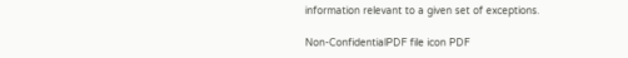information relevant to a given set of exceptions.

Non-ConfidentialPDF file icon PDF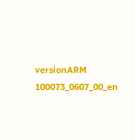versionARM 100073_0607_00_en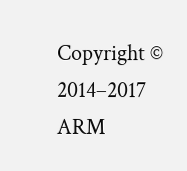Copyright © 2014–2017 ARM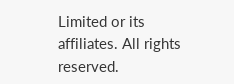Limited or its affiliates. All rights reserved.